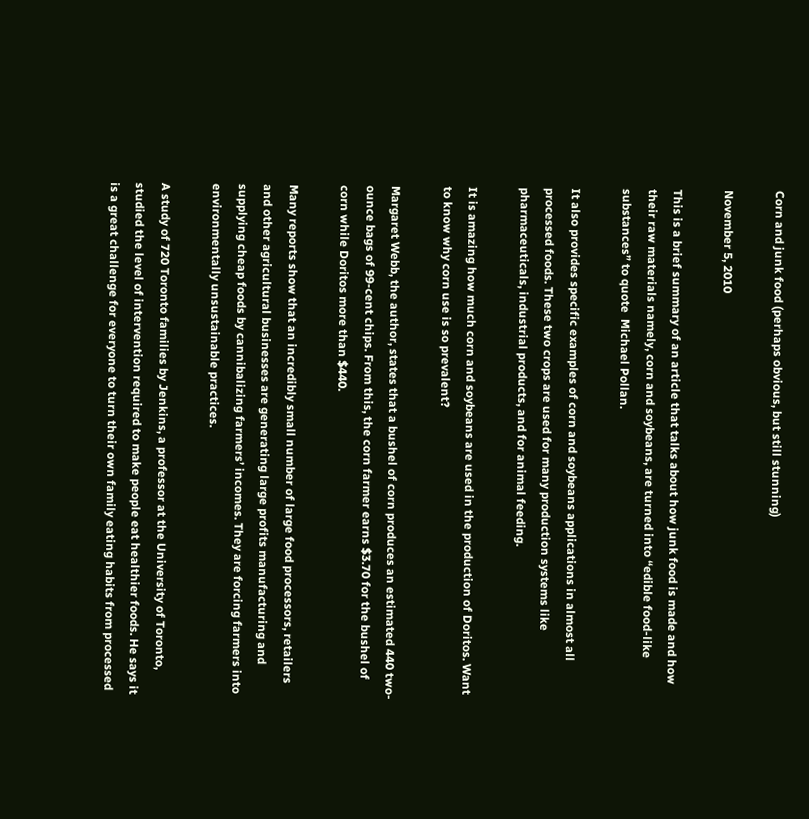Corn and junk food (perhaps obvious, but still stunning)

November 5, 2010

This is a brief summary of an article that talks about how junk food is made and how their raw materials namely, corn and soybeans, are turned into “edible food-like substances” to quote  Michael Pollan.

It also provides specific examples of corn and soybeans applications in almost all processed foods. These two crops are used for many production systems like pharmaceuticals, industrial products, and for animal feeding.

It is amazing how much corn and soybeans are used in the production of Doritos. Want to know why corn use is so prevalent?

Margaret Webb, the author, states that a bushel of corn produces an estimated 440 two-ounce bags of 99-cent chips. From this, the corn farmer earns $3.70 for the bushel of corn while Doritos more than $440.

Many reports show that an incredibly small number of large food processors, retailers and other agricultural businesses are generating large profits manufacturing and supplying cheap foods by cannibalizing farmers’ incomes. They are forcing farmers into environmentally unsustainable practices.

A study of 720 Toronto families by Jenkins, a professor at the University of Toronto, studied the level of intervention required to make people eat healthier foods. He says it is a great challenge for everyone to turn their own family eating habits from processed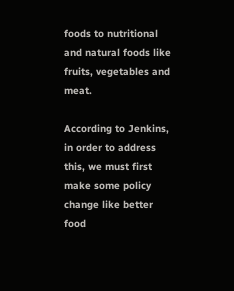foods to nutritional and natural foods like fruits, vegetables and meat.

According to Jenkins, in order to address this, we must first make some policy change like better food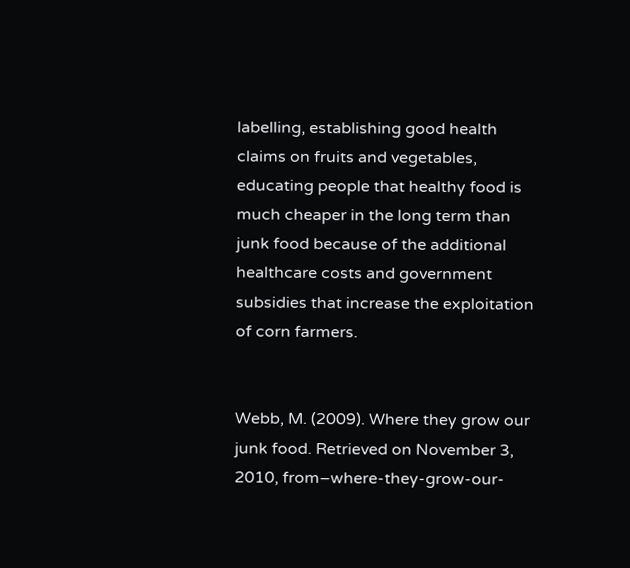labelling, establishing good health claims on fruits and vegetables, educating people that healthy food is much cheaper in the long term than junk food because of the additional healthcare costs and government subsidies that increase the exploitation of corn farmers.


Webb, M. (2009). Where they grow our junk food. Retrieved on November 3, 2010, from–where-they-grow-our-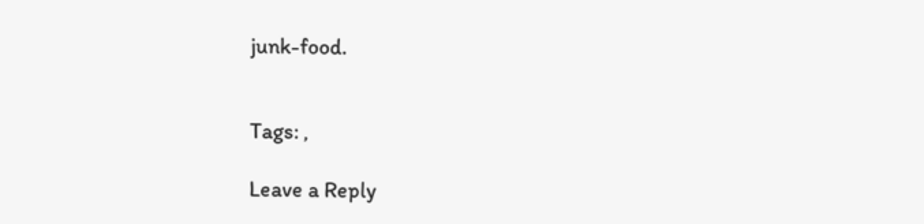junk-food.


Tags: ,

Leave a Reply